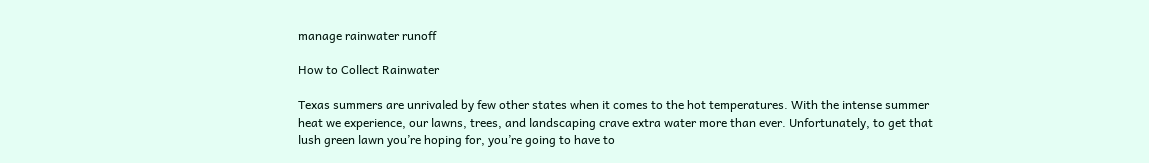manage rainwater runoff

How to Collect Rainwater

Texas summers are unrivaled by few other states when it comes to the hot temperatures. With the intense summer heat we experience, our lawns, trees, and landscaping crave extra water more than ever. Unfortunately, to get that lush green lawn you’re hoping for, you’re going to have to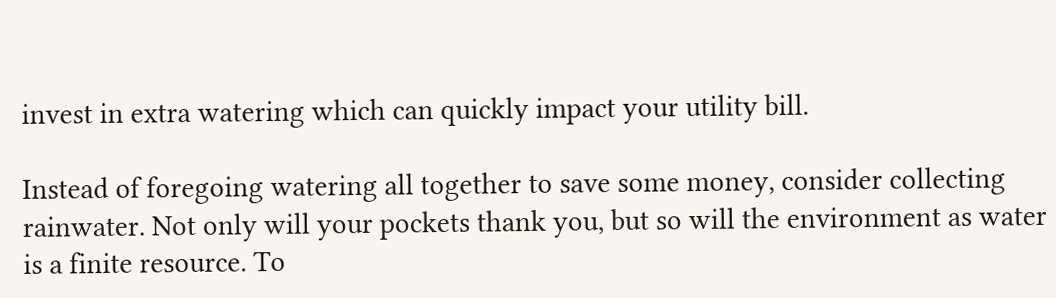invest in extra watering which can quickly impact your utility bill.

Instead of foregoing watering all together to save some money, consider collecting rainwater. Not only will your pockets thank you, but so will the environment as water is a finite resource. To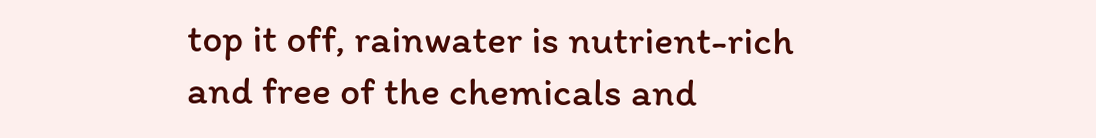top it off, rainwater is nutrient-rich and free of the chemicals and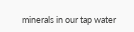minerals in our tap water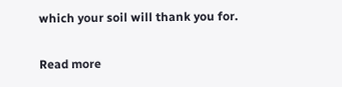which your soil will thank you for.

Read more